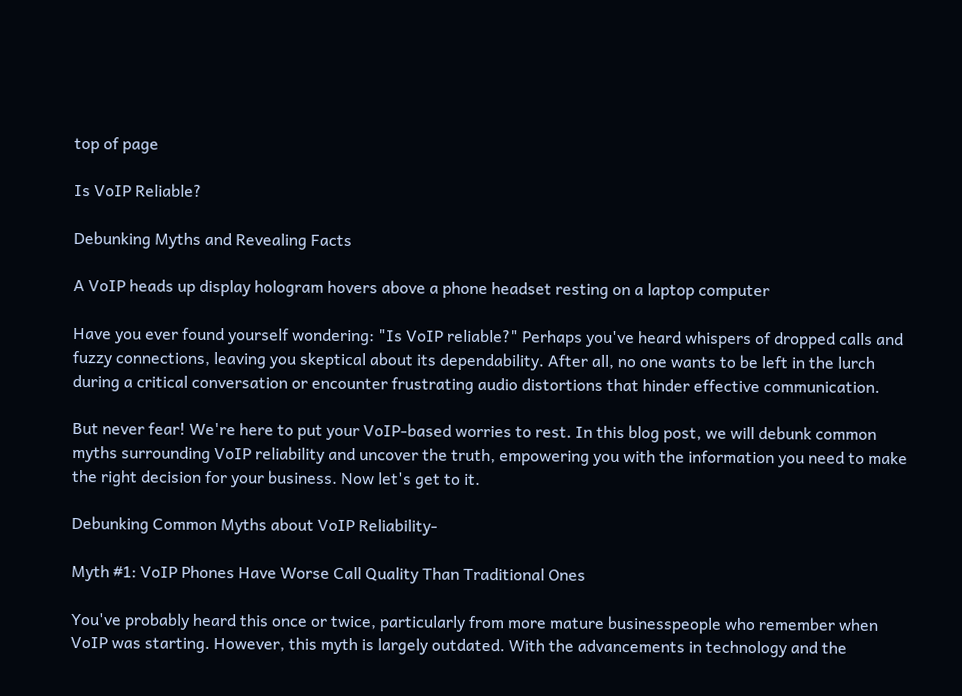top of page

Is VoIP Reliable?

Debunking Myths and Revealing Facts

A VoIP heads up display hologram hovers above a phone headset resting on a laptop computer

Have you ever found yourself wondering: "Is VoIP reliable?" Perhaps you've heard whispers of dropped calls and fuzzy connections, leaving you skeptical about its dependability. After all, no one wants to be left in the lurch during a critical conversation or encounter frustrating audio distortions that hinder effective communication.

But never fear! We're here to put your VoIP-based worries to rest. In this blog post, we will debunk common myths surrounding VoIP reliability and uncover the truth, empowering you with the information you need to make the right decision for your business. Now let's get to it.

Debunking Common Myths about VoIP Reliability-

Myth #1: VoIP Phones Have Worse Call Quality Than Traditional Ones

You've probably heard this once or twice, particularly from more mature businesspeople who remember when VoIP was starting. However, this myth is largely outdated. With the advancements in technology and the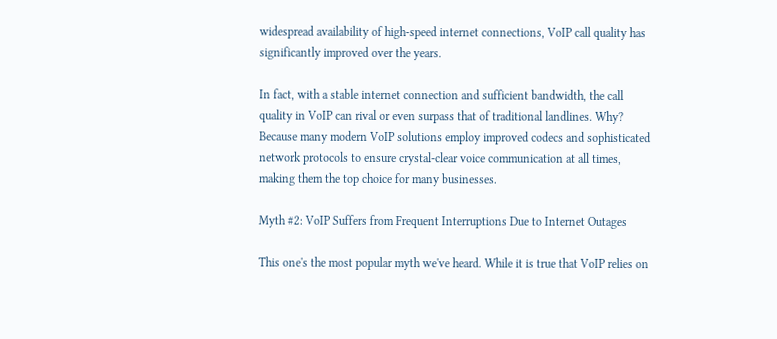widespread availability of high-speed internet connections, VoIP call quality has significantly improved over the years.

In fact, with a stable internet connection and sufficient bandwidth, the call quality in VoIP can rival or even surpass that of traditional landlines. Why? Because many modern VoIP solutions employ improved codecs and sophisticated network protocols to ensure crystal-clear voice communication at all times, making them the top choice for many businesses.

Myth #2: VoIP Suffers from Frequent Interruptions Due to Internet Outages

This one's the most popular myth we've heard. While it is true that VoIP relies on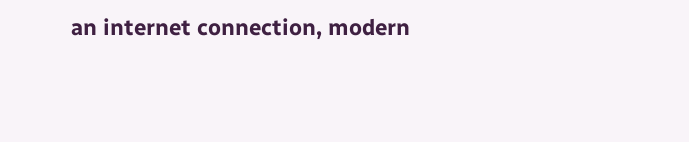an internet connection, modern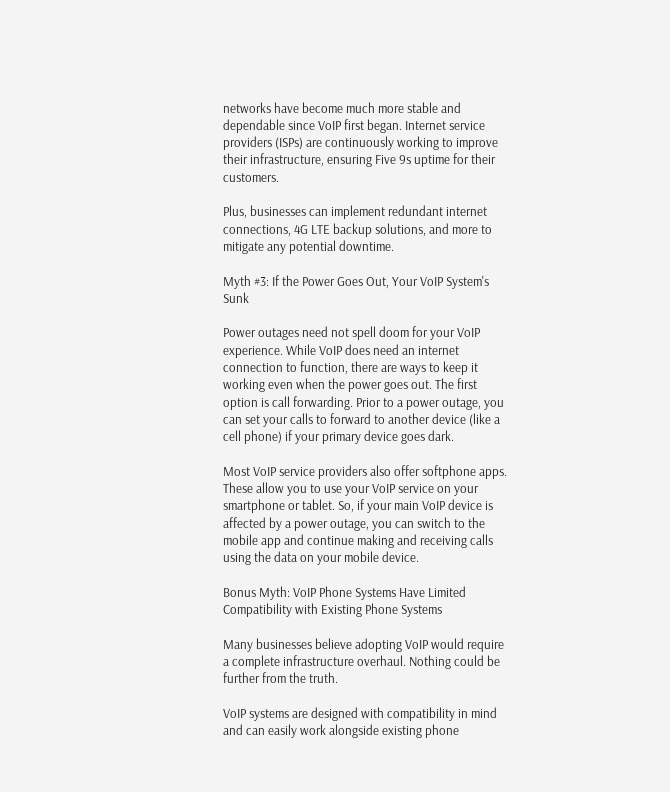networks have become much more stable and dependable since VoIP first began. Internet service providers (ISPs) are continuously working to improve their infrastructure, ensuring Five 9s uptime for their customers.

Plus, businesses can implement redundant internet connections, 4G LTE backup solutions, and more to mitigate any potential downtime.

Myth #3: If the Power Goes Out, Your VoIP System's Sunk

Power outages need not spell doom for your VoIP experience. While VoIP does need an internet connection to function, there are ways to keep it working even when the power goes out. The first option is call forwarding. Prior to a power outage, you can set your calls to forward to another device (like a cell phone) if your primary device goes dark.

Most VoIP service providers also offer softphone apps. These allow you to use your VoIP service on your smartphone or tablet. So, if your main VoIP device is affected by a power outage, you can switch to the mobile app and continue making and receiving calls using the data on your mobile device.

Bonus Myth: VoIP Phone Systems Have Limited Compatibility with Existing Phone Systems

Many businesses believe adopting VoIP would require a complete infrastructure overhaul. Nothing could be further from the truth.

VoIP systems are designed with compatibility in mind and can easily work alongside existing phone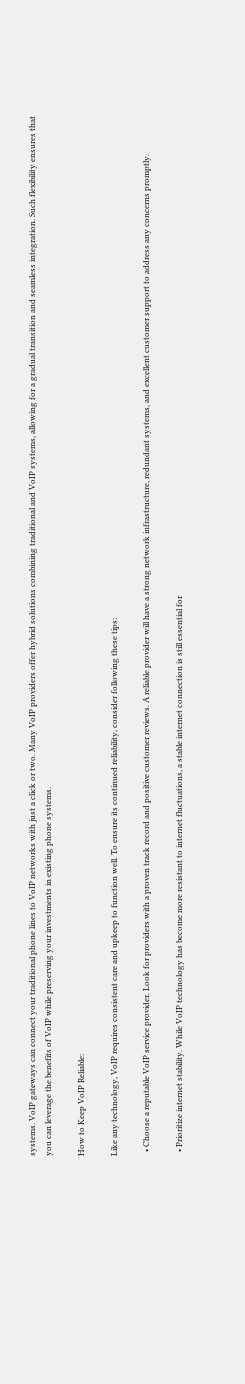systems. VoIP gateways can connect your traditional phone lines to VoIP networks with just a click or two. Many VoIP providers offer hybrid solutions combining traditional and VoIP systems, allowing for a gradual transition and seamless integration. Such flexibility ensures that you can leverage the benefits of VoIP while preserving your investments in existing phone systems.

How to Keep VoIP Reliable:

Like any technology, VoIP requires consistent care and upkeep to function well. To ensure its continued reliability, consider following these tips:

  • Choose a reputable VoIP service provider. Look for providers with a proven track record and positive customer reviews. A reliable provider will have a strong network infrastructure, redundant systems, and excellent customer support to address any concerns promptly.

  • Prioritize internet stability. While VoIP technology has become more resistant to internet fluctuations, a stable internet connection is still essential for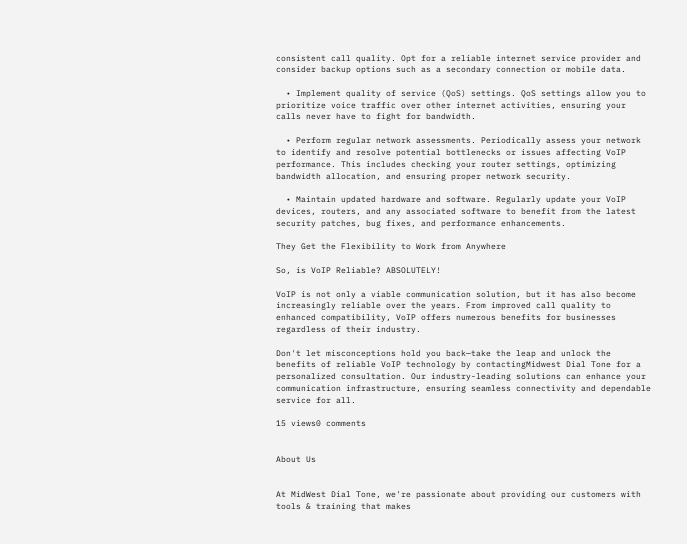consistent call quality. Opt for a reliable internet service provider and consider backup options such as a secondary connection or mobile data.

  • Implement quality of service (QoS) settings. QoS settings allow you to prioritize voice traffic over other internet activities, ensuring your calls never have to fight for bandwidth.

  • Perform regular network assessments. Periodically assess your network to identify and resolve potential bottlenecks or issues affecting VoIP performance. This includes checking your router settings, optimizing bandwidth allocation, and ensuring proper network security.

  • Maintain updated hardware and software. Regularly update your VoIP devices, routers, and any associated software to benefit from the latest security patches, bug fixes, and performance enhancements.

They Get the Flexibility to Work from Anywhere

So, is VoIP Reliable? ABSOLUTELY!

VoIP is not only a viable communication solution, but it has also become increasingly reliable over the years. From improved call quality to enhanced compatibility, VoIP offers numerous benefits for businesses regardless of their industry.

Don't let misconceptions hold you back—take the leap and unlock the benefits of reliable VoIP technology by contactingMidwest Dial Tone for a personalized consultation. Our industry-leading solutions can enhance your communication infrastructure, ensuring seamless connectivity and dependable service for all.

15 views0 comments


About Us


At MidWest Dial Tone, we're passionate about providing our customers with tools & training that makes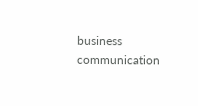business communication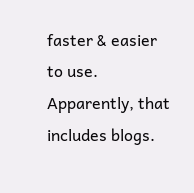faster & easier to use. Apparently, that includes blogs.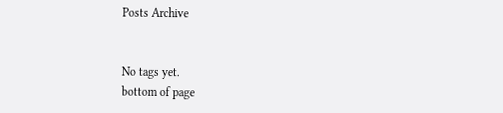Posts Archive


No tags yet.
bottom of page